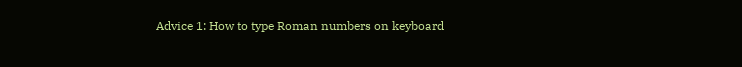Advice 1: How to type Roman numbers on keyboard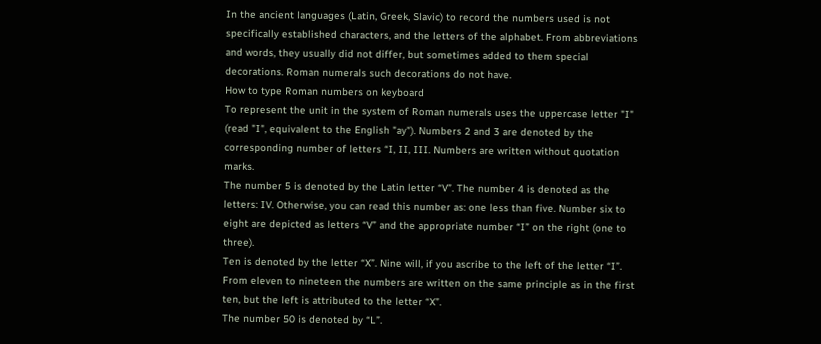In the ancient languages (Latin, Greek, Slavic) to record the numbers used is not specifically established characters, and the letters of the alphabet. From abbreviations and words, they usually did not differ, but sometimes added to them special decorations. Roman numerals such decorations do not have.
How to type Roman numbers on keyboard
To represent the unit in the system of Roman numerals uses the uppercase letter "I" (read "I", equivalent to the English "ay"). Numbers 2 and 3 are denoted by the corresponding number of letters “I, II, III. Numbers are written without quotation marks.
The number 5 is denoted by the Latin letter “V”. The number 4 is denoted as the letters: IV. Otherwise, you can read this number as: one less than five. Number six to eight are depicted as letters “V” and the appropriate number “I” on the right (one to three).
Ten is denoted by the letter “X”. Nine will, if you ascribe to the left of the letter “I”. From eleven to nineteen the numbers are written on the same principle as in the first ten, but the left is attributed to the letter “X”.
The number 50 is denoted by “L”.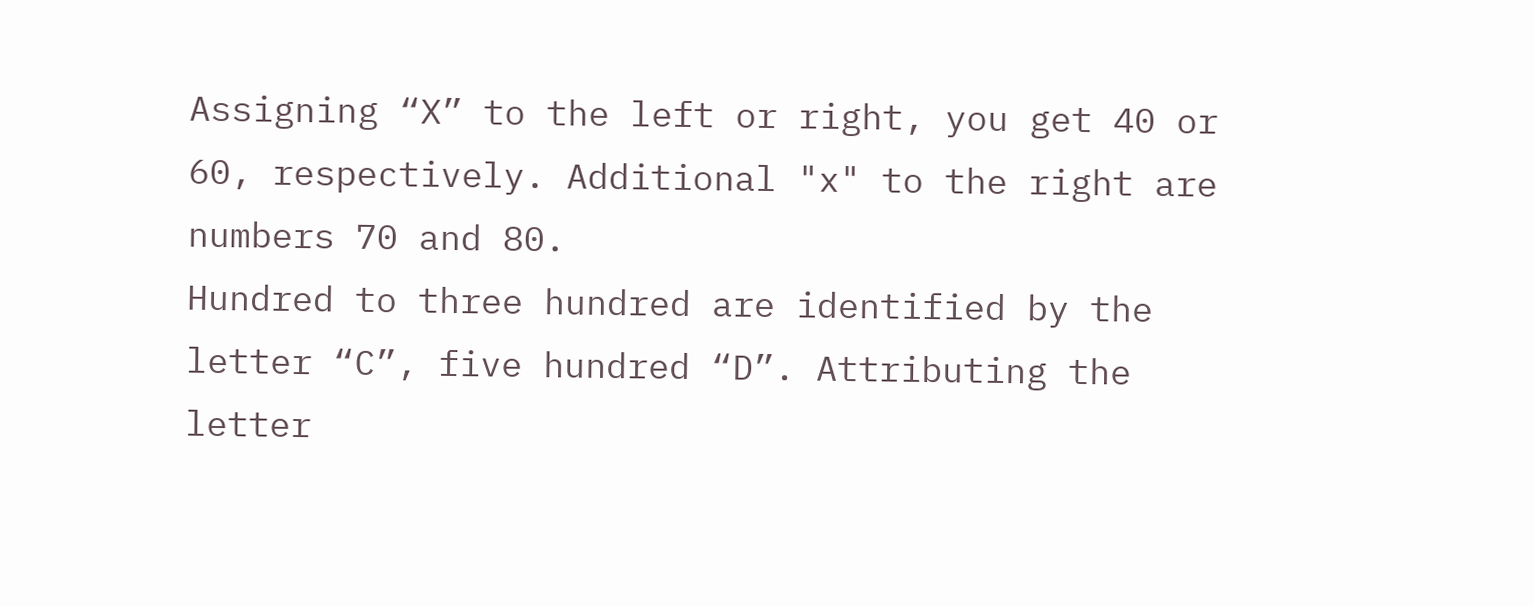Assigning “X” to the left or right, you get 40 or 60, respectively. Additional "x" to the right are numbers 70 and 80.
Hundred to three hundred are identified by the letter “C”, five hundred “D”. Attributing the letter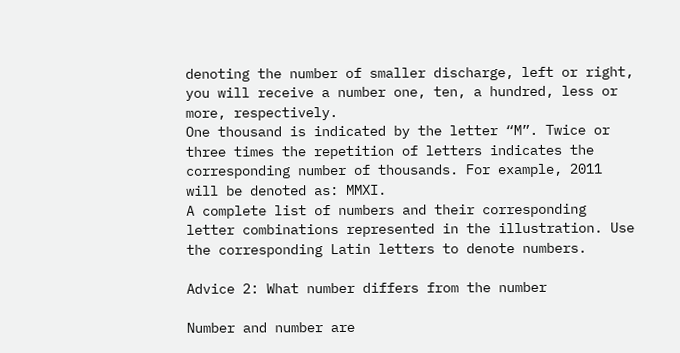denoting the number of smaller discharge, left or right, you will receive a number one, ten, a hundred, less or more, respectively.
One thousand is indicated by the letter “M”. Twice or three times the repetition of letters indicates the corresponding number of thousands. For example, 2011 will be denoted as: MMXI.
A complete list of numbers and their corresponding letter combinations represented in the illustration. Use the corresponding Latin letters to denote numbers.

Advice 2: What number differs from the number

Number and number are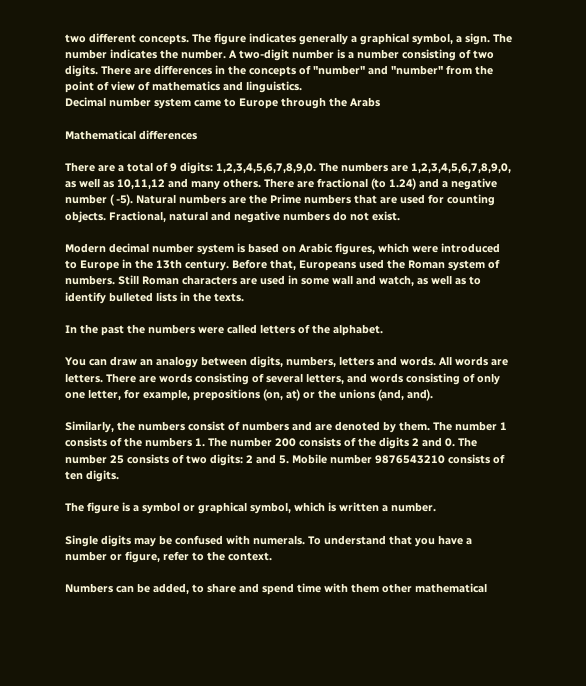two different concepts. The figure indicates generally a graphical symbol, a sign. The number indicates the number. A two-digit number is a number consisting of two digits. There are differences in the concepts of "number" and "number" from the point of view of mathematics and linguistics.
Decimal number system came to Europe through the Arabs

Mathematical differences

There are a total of 9 digits: 1,2,3,4,5,6,7,8,9,0. The numbers are 1,2,3,4,5,6,7,8,9,0, as well as 10,11,12 and many others. There are fractional (to 1.24) and a negative number ( -5). Natural numbers are the Prime numbers that are used for counting objects. Fractional, natural and negative numbers do not exist.

Modern decimal number system is based on Arabic figures, which were introduced to Europe in the 13th century. Before that, Europeans used the Roman system of numbers. Still Roman characters are used in some wall and watch, as well as to identify bulleted lists in the texts.

In the past the numbers were called letters of the alphabet.

You can draw an analogy between digits, numbers, letters and words. All words are letters. There are words consisting of several letters, and words consisting of only one letter, for example, prepositions (on, at) or the unions (and, and).

Similarly, the numbers consist of numbers and are denoted by them. The number 1 consists of the numbers 1. The number 200 consists of the digits 2 and 0. The number 25 consists of two digits: 2 and 5. Mobile number 9876543210 consists of ten digits.

The figure is a symbol or graphical symbol, which is written a number.

Single digits may be confused with numerals. To understand that you have a number or figure, refer to the context.

Numbers can be added, to share and spend time with them other mathematical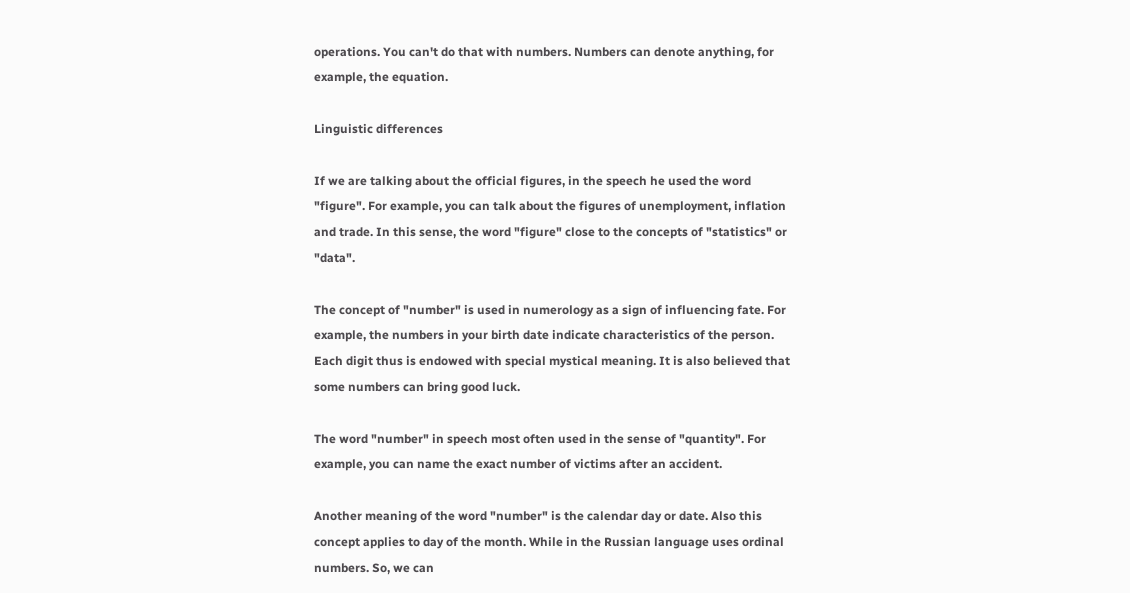operations. You can't do that with numbers. Numbers can denote anything, for example, the equation.

Linguistic differences

If we are talking about the official figures, in the speech he used the word "figure". For example, you can talk about the figures of unemployment, inflation and trade. In this sense, the word "figure" close to the concepts of "statistics" or "data".

The concept of "number" is used in numerology as a sign of influencing fate. For example, the numbers in your birth date indicate characteristics of the person. Each digit thus is endowed with special mystical meaning. It is also believed that some numbers can bring good luck.

The word "number" in speech most often used in the sense of "quantity". For example, you can name the exact number of victims after an accident.

Another meaning of the word "number" is the calendar day or date. Also this concept applies to day of the month. While in the Russian language uses ordinal numbers. So, we can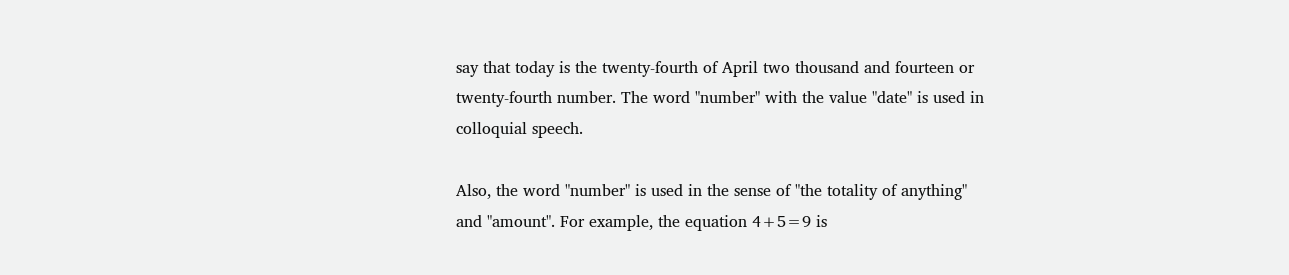say that today is the twenty-fourth of April two thousand and fourteen or twenty-fourth number. The word "number" with the value "date" is used in colloquial speech.

Also, the word "number" is used in the sense of "the totality of anything" and "amount". For example, the equation 4+5=9 is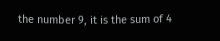the number 9, it is the sum of 4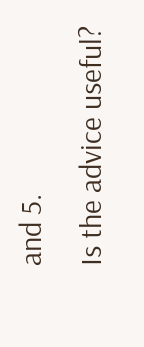and 5.
Is the advice useful?